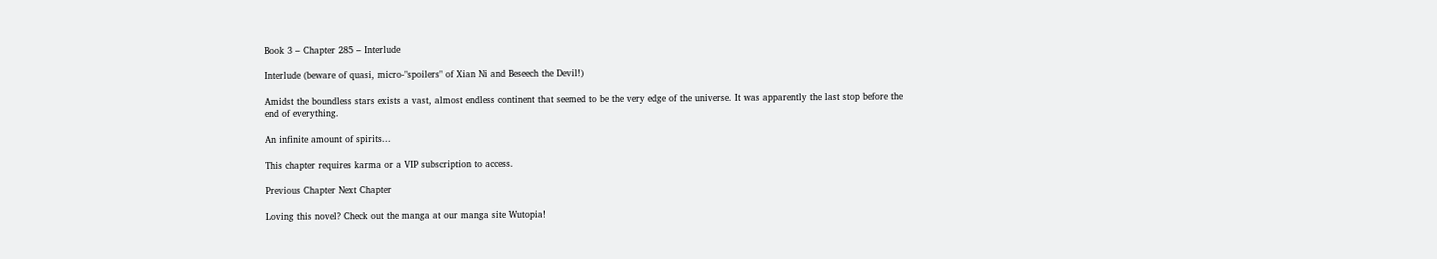Book 3 – Chapter 285 – Interlude

Interlude (beware of quasi, micro-"spoilers" of Xian Ni and Beseech the Devil!)

Amidst the boundless stars exists a vast, almost endless continent that seemed to be the very edge of the universe. It was apparently the last stop before the end of everything.

An infinite amount of spirits...

This chapter requires karma or a VIP subscription to access.

Previous Chapter Next Chapter

Loving this novel? Check out the manga at our manga site Wutopia!